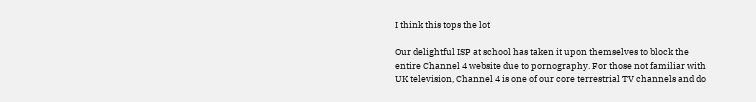I think this tops the lot

Our delightful ISP at school has taken it upon themselves to block the entire Channel 4 website due to pornography. For those not familiar with UK television, Channel 4 is one of our core terrestrial TV channels and do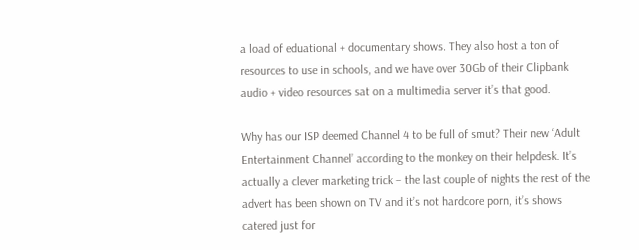a load of eduational + documentary shows. They also host a ton of resources to use in schools, and we have over 30Gb of their Clipbank audio + video resources sat on a multimedia server it’s that good.

Why has our ISP deemed Channel 4 to be full of smut? Their new ‘Adult Entertainment Channel’ according to the monkey on their helpdesk. It’s actually a clever marketing trick – the last couple of nights the rest of the advert has been shown on TV and it’s not hardcore porn, it’s shows catered just for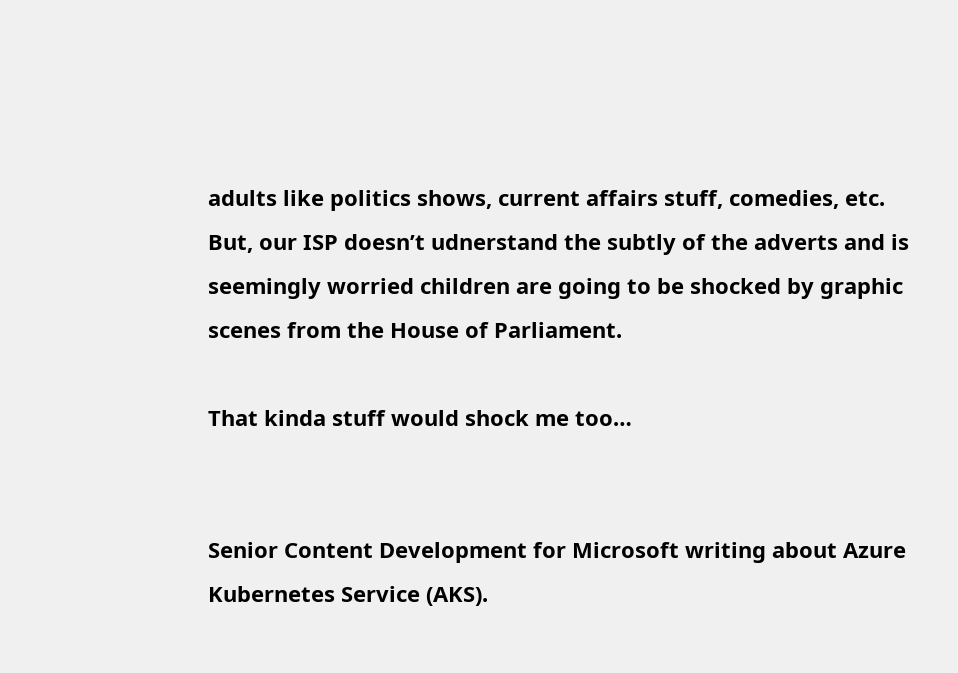adults like politics shows, current affairs stuff, comedies, etc. But, our ISP doesn’t udnerstand the subtly of the adverts and is seemingly worried children are going to be shocked by graphic scenes from the House of Parliament.

That kinda stuff would shock me too…


Senior Content Development for Microsoft writing about Azure Kubernetes Service (AKS).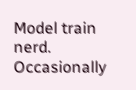Model train nerd. Occasionally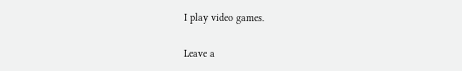I play video games.

Leave a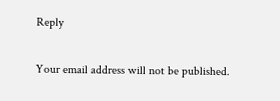Reply

Your email address will not be published.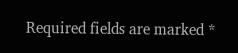Required fields are marked *